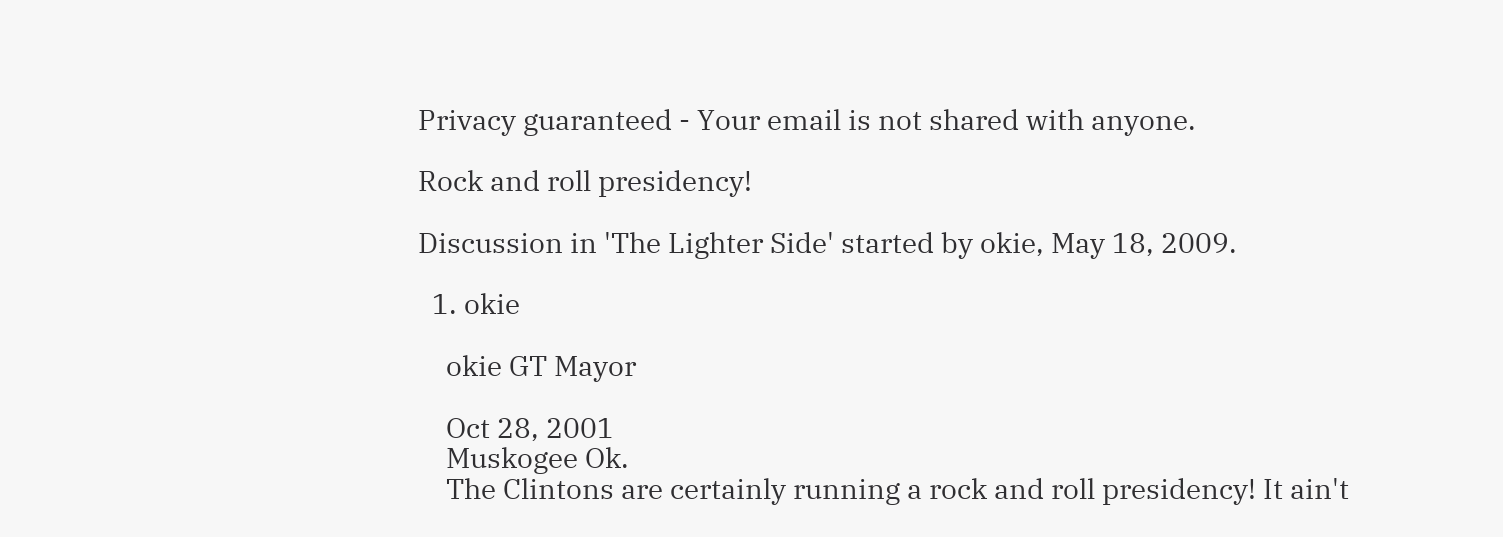Privacy guaranteed - Your email is not shared with anyone.

Rock and roll presidency!

Discussion in 'The Lighter Side' started by okie, May 18, 2009.

  1. okie

    okie GT Mayor

    Oct 28, 2001
    Muskogee Ok.
    The Clintons are certainly running a rock and roll presidency! It ain't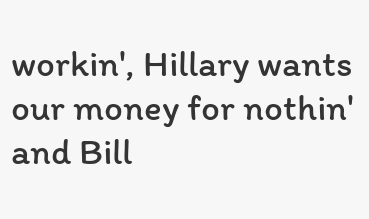workin', Hillary wants our money for nothin' and Bill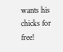wants his chicks for free!